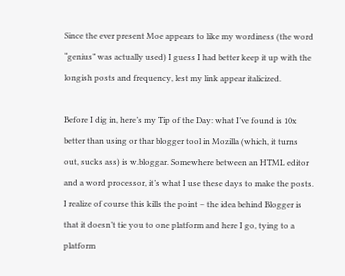Since the ever present Moe appears to like my wordiness (the word “genius” was actually used) I guess I had better keep it up with the longish posts and frequency, lest my link appear italicized.

Before I dig in, here’s my Tip of the Day: what I’ve found is 10x better than using or thar blogger tool in Mozilla (which, it turns out, sucks ass) is w.bloggar. Somewhere between an HTML editor and a word processor, it’s what I use these days to make the posts. I realize of course this kills the point – the idea behind Blogger is that it doesn’t tie you to one platform and here I go, tying to a platform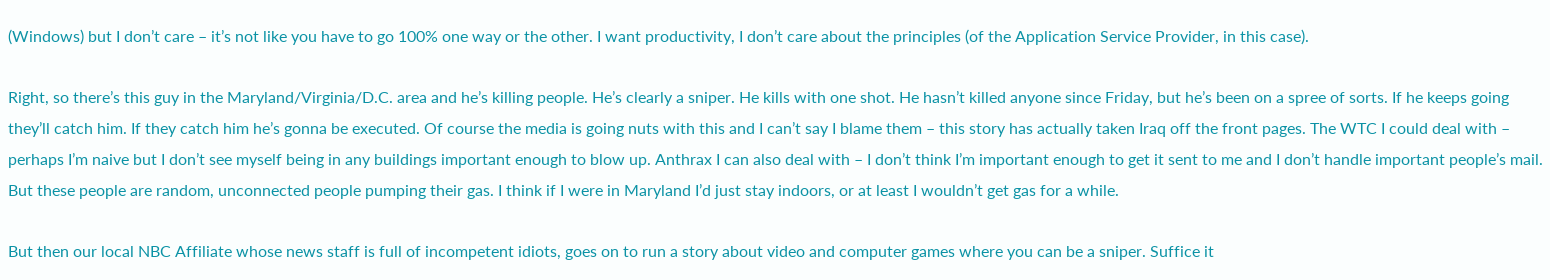(Windows) but I don’t care – it’s not like you have to go 100% one way or the other. I want productivity, I don’t care about the principles (of the Application Service Provider, in this case).

Right, so there’s this guy in the Maryland/Virginia/D.C. area and he’s killing people. He’s clearly a sniper. He kills with one shot. He hasn’t killed anyone since Friday, but he’s been on a spree of sorts. If he keeps going they’ll catch him. If they catch him he’s gonna be executed. Of course the media is going nuts with this and I can’t say I blame them – this story has actually taken Iraq off the front pages. The WTC I could deal with – perhaps I’m naive but I don’t see myself being in any buildings important enough to blow up. Anthrax I can also deal with – I don’t think I’m important enough to get it sent to me and I don’t handle important people’s mail. But these people are random, unconnected people pumping their gas. I think if I were in Maryland I’d just stay indoors, or at least I wouldn’t get gas for a while.

But then our local NBC Affiliate whose news staff is full of incompetent idiots, goes on to run a story about video and computer games where you can be a sniper. Suffice it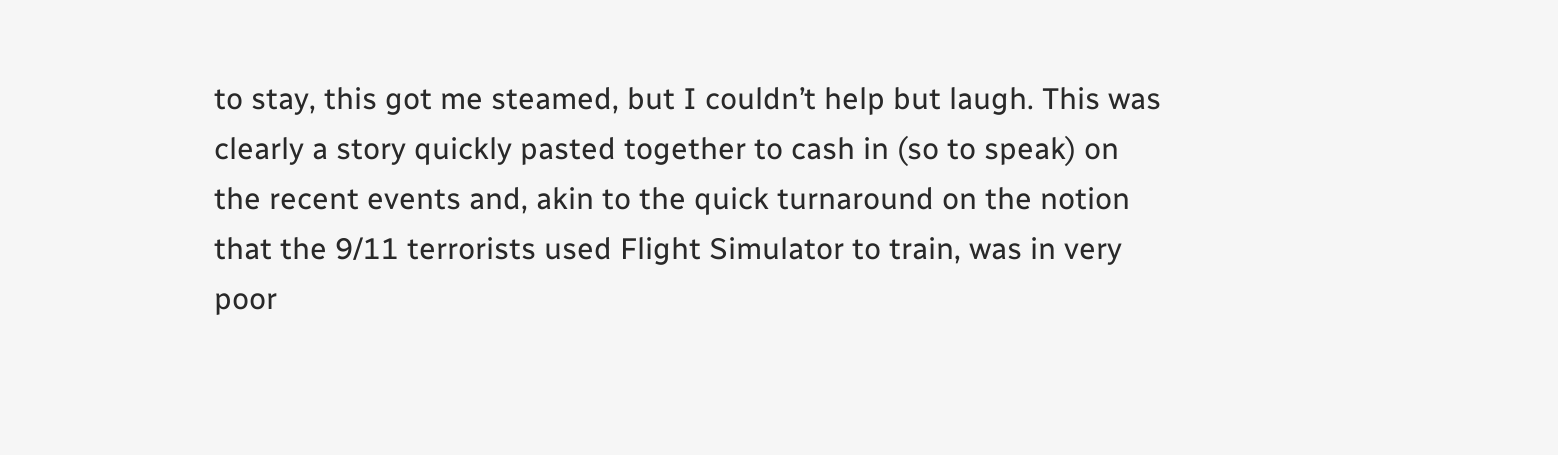to stay, this got me steamed, but I couldn’t help but laugh. This was clearly a story quickly pasted together to cash in (so to speak) on the recent events and, akin to the quick turnaround on the notion that the 9/11 terrorists used Flight Simulator to train, was in very poor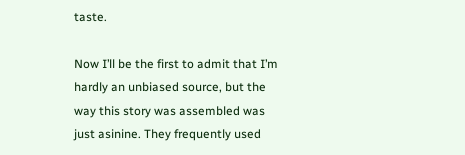taste.

Now I’ll be the first to admit that I’m hardly an unbiased source, but the way this story was assembled was just asinine. They frequently used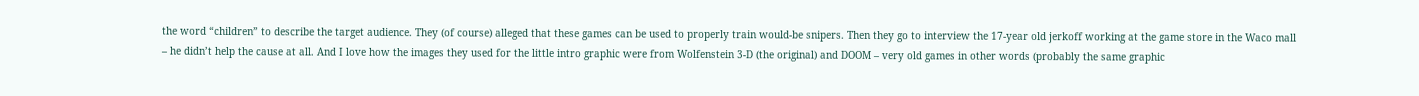the word “children” to describe the target audience. They (of course) alleged that these games can be used to properly train would-be snipers. Then they go to interview the 17-year old jerkoff working at the game store in the Waco mall – he didn’t help the cause at all. And I love how the images they used for the little intro graphic were from Wolfenstein 3-D (the original) and DOOM – very old games in other words (probably the same graphic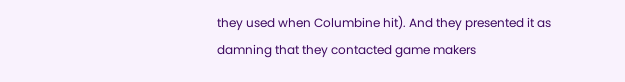they used when Columbine hit). And they presented it as damning that they contacted game makers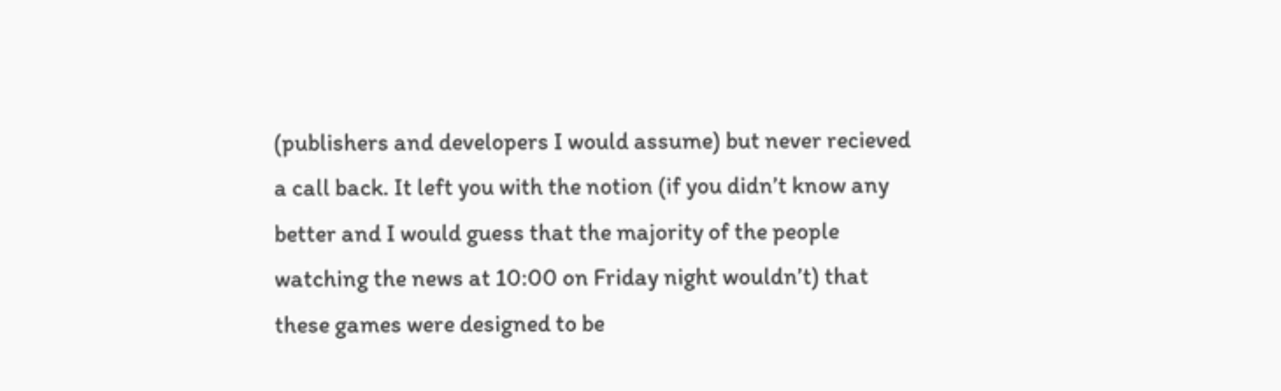(publishers and developers I would assume) but never recieved a call back. It left you with the notion (if you didn’t know any better and I would guess that the majority of the people watching the news at 10:00 on Friday night wouldn’t) that these games were designed to be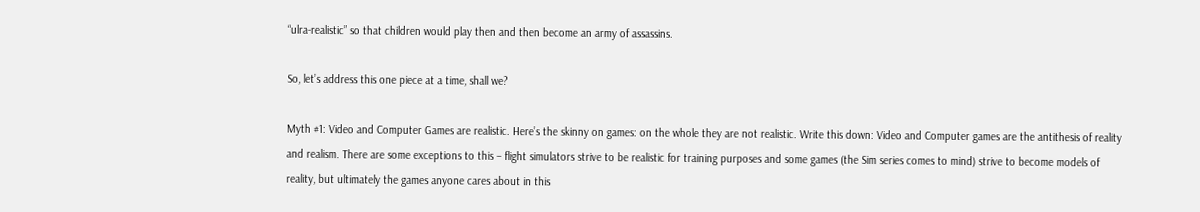“ulra-realistic” so that children would play then and then become an army of assassins.

So, let’s address this one piece at a time, shall we?

Myth #1: Video and Computer Games are realistic. Here’s the skinny on games: on the whole they are not realistic. Write this down: Video and Computer games are the antithesis of reality and realism. There are some exceptions to this – flight simulators strive to be realistic for training purposes and some games (the Sim series comes to mind) strive to become models of reality, but ultimately the games anyone cares about in this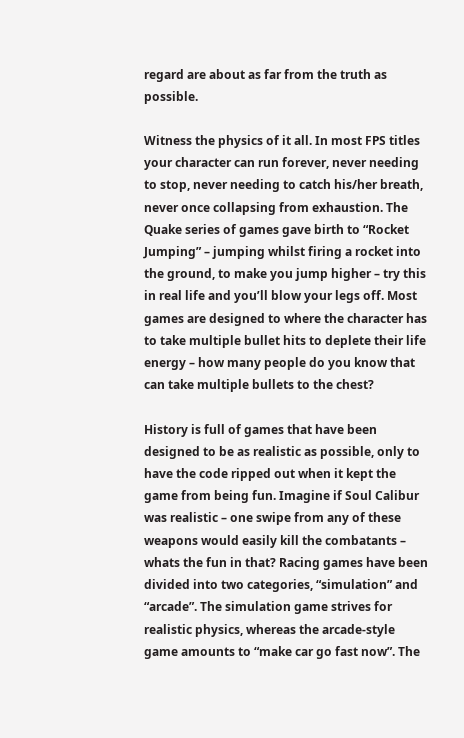regard are about as far from the truth as possible.

Witness the physics of it all. In most FPS titles your character can run forever, never needing to stop, never needing to catch his/her breath, never once collapsing from exhaustion. The Quake series of games gave birth to “Rocket Jumping” – jumping whilst firing a rocket into the ground, to make you jump higher – try this in real life and you’ll blow your legs off. Most games are designed to where the character has to take multiple bullet hits to deplete their life energy – how many people do you know that can take multiple bullets to the chest?

History is full of games that have been designed to be as realistic as possible, only to have the code ripped out when it kept the game from being fun. Imagine if Soul Calibur was realistic – one swipe from any of these weapons would easily kill the combatants – whats the fun in that? Racing games have been divided into two categories, “simulation” and “arcade”. The simulation game strives for realistic physics, whereas the arcade-style game amounts to “make car go fast now”. The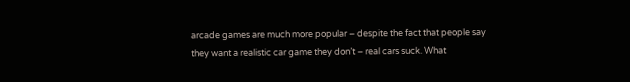arcade games are much more popular – despite the fact that people say they want a realistic car game they don’t – real cars suck. What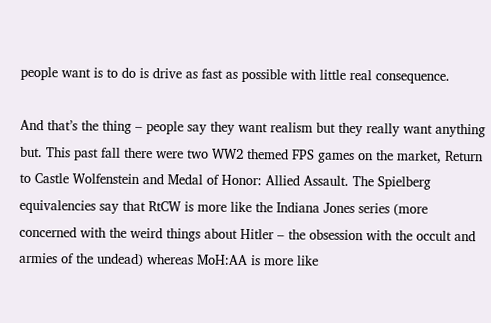people want is to do is drive as fast as possible with little real consequence.

And that’s the thing – people say they want realism but they really want anything but. This past fall there were two WW2 themed FPS games on the market, Return to Castle Wolfenstein and Medal of Honor: Allied Assault. The Spielberg equivalencies say that RtCW is more like the Indiana Jones series (more concerned with the weird things about Hitler – the obsession with the occult and armies of the undead) whereas MoH:AA is more like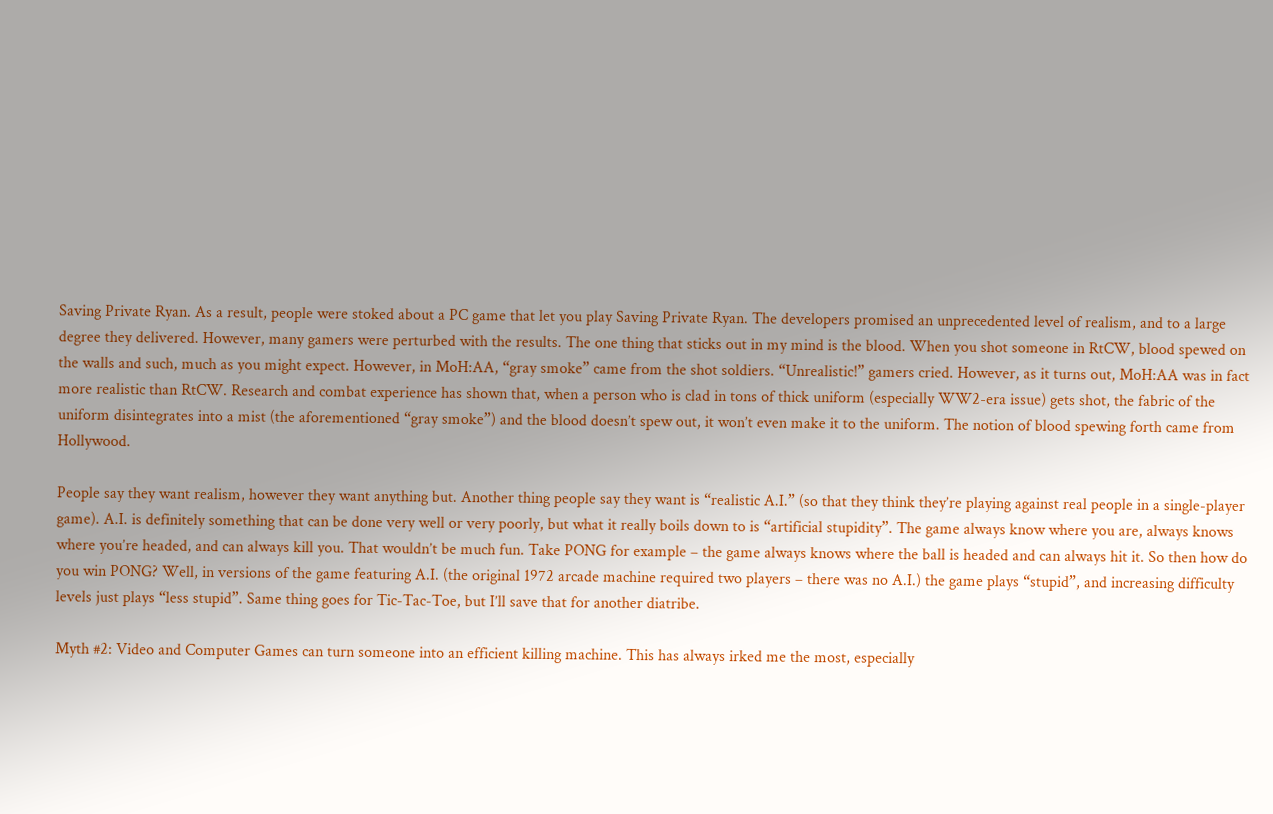Saving Private Ryan. As a result, people were stoked about a PC game that let you play Saving Private Ryan. The developers promised an unprecedented level of realism, and to a large degree they delivered. However, many gamers were perturbed with the results. The one thing that sticks out in my mind is the blood. When you shot someone in RtCW, blood spewed on the walls and such, much as you might expect. However, in MoH:AA, “gray smoke” came from the shot soldiers. “Unrealistic!” gamers cried. However, as it turns out, MoH:AA was in fact more realistic than RtCW. Research and combat experience has shown that, when a person who is clad in tons of thick uniform (especially WW2-era issue) gets shot, the fabric of the uniform disintegrates into a mist (the aforementioned “gray smoke”) and the blood doesn’t spew out, it won’t even make it to the uniform. The notion of blood spewing forth came from Hollywood.

People say they want realism, however they want anything but. Another thing people say they want is “realistic A.I.” (so that they think they’re playing against real people in a single-player game). A.I. is definitely something that can be done very well or very poorly, but what it really boils down to is “artificial stupidity”. The game always know where you are, always knows where you’re headed, and can always kill you. That wouldn’t be much fun. Take PONG for example – the game always knows where the ball is headed and can always hit it. So then how do you win PONG? Well, in versions of the game featuring A.I. (the original 1972 arcade machine required two players – there was no A.I.) the game plays “stupid”, and increasing difficulty levels just plays “less stupid”. Same thing goes for Tic-Tac-Toe, but I’ll save that for another diatribe.

Myth #2: Video and Computer Games can turn someone into an efficient killing machine. This has always irked me the most, especially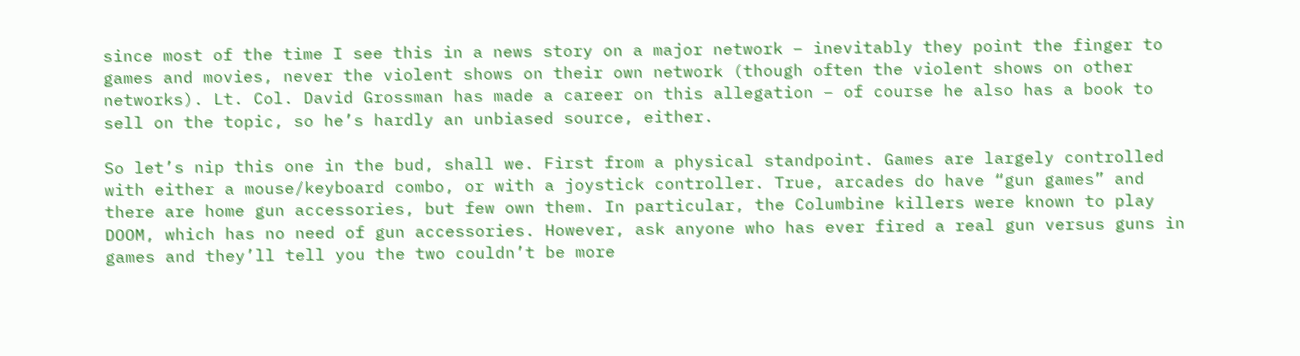since most of the time I see this in a news story on a major network – inevitably they point the finger to games and movies, never the violent shows on their own network (though often the violent shows on other networks). Lt. Col. David Grossman has made a career on this allegation – of course he also has a book to sell on the topic, so he’s hardly an unbiased source, either.

So let’s nip this one in the bud, shall we. First from a physical standpoint. Games are largely controlled with either a mouse/keyboard combo, or with a joystick controller. True, arcades do have “gun games” and there are home gun accessories, but few own them. In particular, the Columbine killers were known to play DOOM, which has no need of gun accessories. However, ask anyone who has ever fired a real gun versus guns in games and they’ll tell you the two couldn’t be more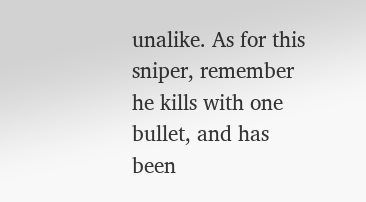unalike. As for this sniper, remember he kills with one bullet, and has been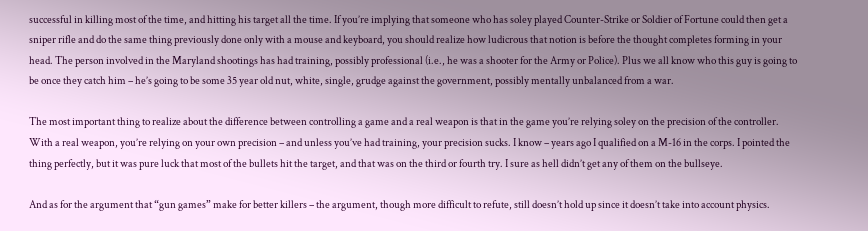successful in killing most of the time, and hitting his target all the time. If you’re implying that someone who has soley played Counter-Strike or Soldier of Fortune could then get a sniper rifle and do the same thing previously done only with a mouse and keyboard, you should realize how ludicrous that notion is before the thought completes forming in your head. The person involved in the Maryland shootings has had training, possibly professional (i.e., he was a shooter for the Army or Police). Plus we all know who this guy is going to be once they catch him – he’s going to be some 35 year old nut, white, single, grudge against the government, possibly mentally unbalanced from a war.

The most important thing to realize about the difference between controlling a game and a real weapon is that in the game you’re relying soley on the precision of the controller. With a real weapon, you’re relying on your own precision – and unless you’ve had training, your precision sucks. I know – years ago I qualified on a M-16 in the corps. I pointed the thing perfectly, but it was pure luck that most of the bullets hit the target, and that was on the third or fourth try. I sure as hell didn’t get any of them on the bullseye.

And as for the argument that “gun games” make for better killers – the argument, though more difficult to refute, still doesn’t hold up since it doesn’t take into account physics.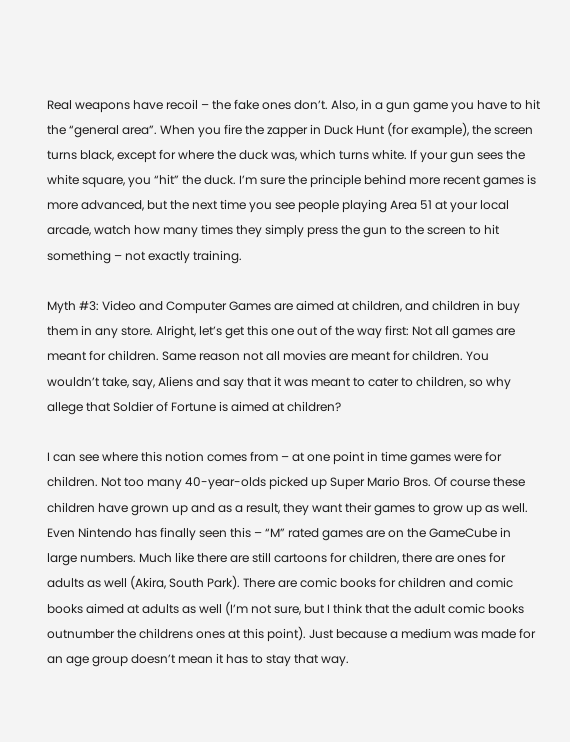Real weapons have recoil – the fake ones don’t. Also, in a gun game you have to hit the “general area”. When you fire the zapper in Duck Hunt (for example), the screen turns black, except for where the duck was, which turns white. If your gun sees the white square, you “hit” the duck. I’m sure the principle behind more recent games is more advanced, but the next time you see people playing Area 51 at your local arcade, watch how many times they simply press the gun to the screen to hit something – not exactly training.

Myth #3: Video and Computer Games are aimed at children, and children in buy them in any store. Alright, let’s get this one out of the way first: Not all games are meant for children. Same reason not all movies are meant for children. You wouldn’t take, say, Aliens and say that it was meant to cater to children, so why allege that Soldier of Fortune is aimed at children?

I can see where this notion comes from – at one point in time games were for children. Not too many 40-year-olds picked up Super Mario Bros. Of course these children have grown up and as a result, they want their games to grow up as well. Even Nintendo has finally seen this – “M” rated games are on the GameCube in large numbers. Much like there are still cartoons for children, there are ones for adults as well (Akira, South Park). There are comic books for children and comic books aimed at adults as well (I’m not sure, but I think that the adult comic books outnumber the childrens ones at this point). Just because a medium was made for an age group doesn’t mean it has to stay that way.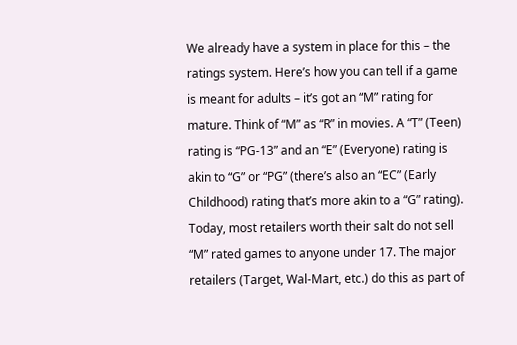We already have a system in place for this – the ratings system. Here’s how you can tell if a game is meant for adults – it’s got an “M” rating for mature. Think of “M” as “R” in movies. A “T” (Teen) rating is “PG-13” and an “E” (Everyone) rating is akin to “G” or “PG” (there’s also an “EC” (Early Childhood) rating that’s more akin to a “G” rating). Today, most retailers worth their salt do not sell “M” rated games to anyone under 17. The major retailers (Target, Wal-Mart, etc.) do this as part of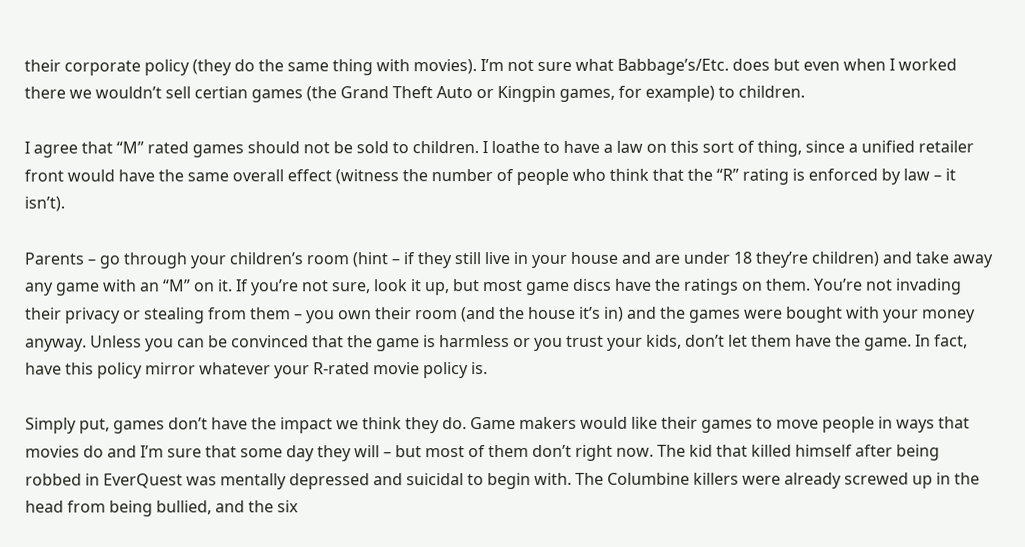their corporate policy (they do the same thing with movies). I’m not sure what Babbage’s/Etc. does but even when I worked there we wouldn’t sell certian games (the Grand Theft Auto or Kingpin games, for example) to children.

I agree that “M” rated games should not be sold to children. I loathe to have a law on this sort of thing, since a unified retailer front would have the same overall effect (witness the number of people who think that the “R” rating is enforced by law – it isn’t).

Parents – go through your children’s room (hint – if they still live in your house and are under 18 they’re children) and take away any game with an “M” on it. If you’re not sure, look it up, but most game discs have the ratings on them. You’re not invading their privacy or stealing from them – you own their room (and the house it’s in) and the games were bought with your money anyway. Unless you can be convinced that the game is harmless or you trust your kids, don’t let them have the game. In fact, have this policy mirror whatever your R-rated movie policy is.

Simply put, games don’t have the impact we think they do. Game makers would like their games to move people in ways that movies do and I’m sure that some day they will – but most of them don’t right now. The kid that killed himself after being robbed in EverQuest was mentally depressed and suicidal to begin with. The Columbine killers were already screwed up in the head from being bullied, and the six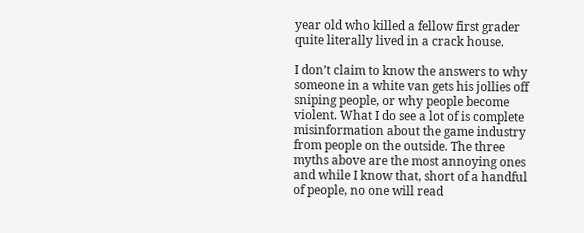year old who killed a fellow first grader quite literally lived in a crack house.

I don’t claim to know the answers to why someone in a white van gets his jollies off sniping people, or why people become violent. What I do see a lot of is complete misinformation about the game industry from people on the outside. The three myths above are the most annoying ones and while I know that, short of a handful of people, no one will read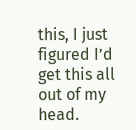this, I just figured I’d get this all out of my head.